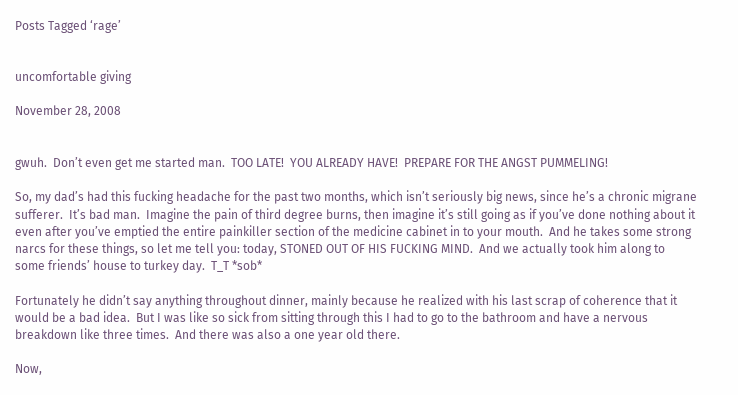Posts Tagged ‘rage’


uncomfortable giving

November 28, 2008


gwuh.  Don’t even get me started man.  TOO LATE!  YOU ALREADY HAVE!  PREPARE FOR THE ANGST PUMMELING!

So, my dad’s had this fucking headache for the past two months, which isn’t seriously big news, since he’s a chronic migrane sufferer.  It’s bad man.  Imagine the pain of third degree burns, then imagine it’s still going as if you’ve done nothing about it even after you’ve emptied the entire painkiller section of the medicine cabinet in to your mouth.  And he takes some strong narcs for these things, so let me tell you: today, STONED OUT OF HIS FUCKING MIND.  And we actually took him along to some friends’ house to turkey day.  T_T *sob*

Fortunately he didn’t say anything throughout dinner, mainly because he realized with his last scrap of coherence that it would be a bad idea.  But I was like so sick from sitting through this I had to go to the bathroom and have a nervous breakdown like three times.  And there was also a one year old there.

Now,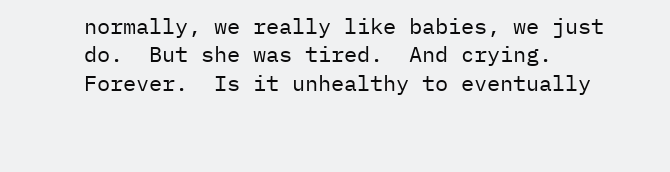normally, we really like babies, we just do.  But she was tired.  And crying.  Forever.  Is it unhealthy to eventually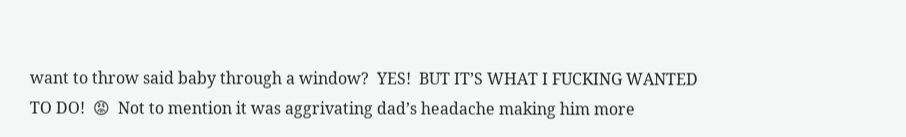want to throw said baby through a window?  YES!  BUT IT’S WHAT I FUCKING WANTED TO DO!  😡  Not to mention it was aggrivating dad’s headache making him more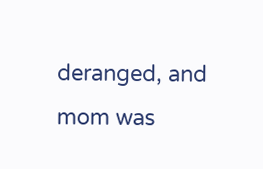deranged, and mom was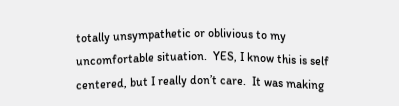totally unsympathetic or oblivious to my uncomfortable situation.  YES, I know this is self centered, but I really don’t care.  It was making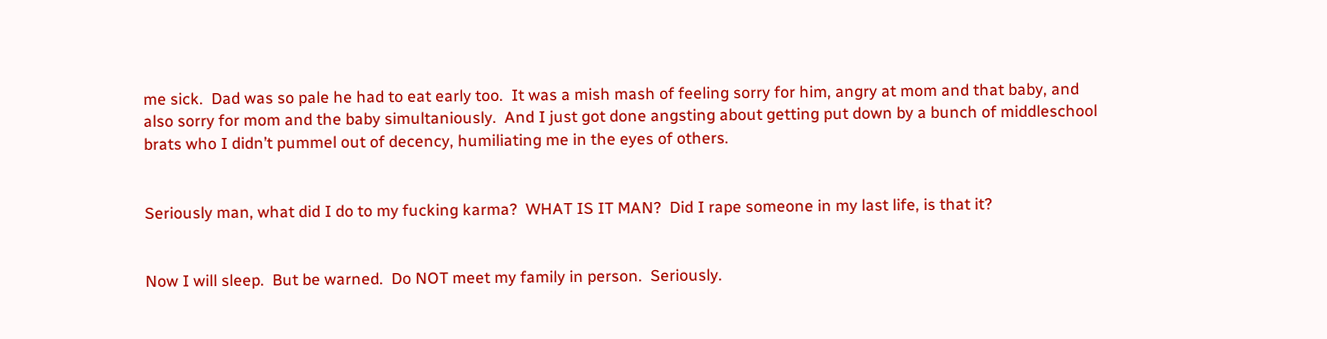me sick.  Dad was so pale he had to eat early too.  It was a mish mash of feeling sorry for him, angry at mom and that baby, and also sorry for mom and the baby simultaniously.  And I just got done angsting about getting put down by a bunch of middleschool brats who I didn’t pummel out of decency, humiliating me in the eyes of others.


Seriously man, what did I do to my fucking karma?  WHAT IS IT MAN?  Did I rape someone in my last life, is that it?


Now I will sleep.  But be warned.  Do NOT meet my family in person.  Seriously.